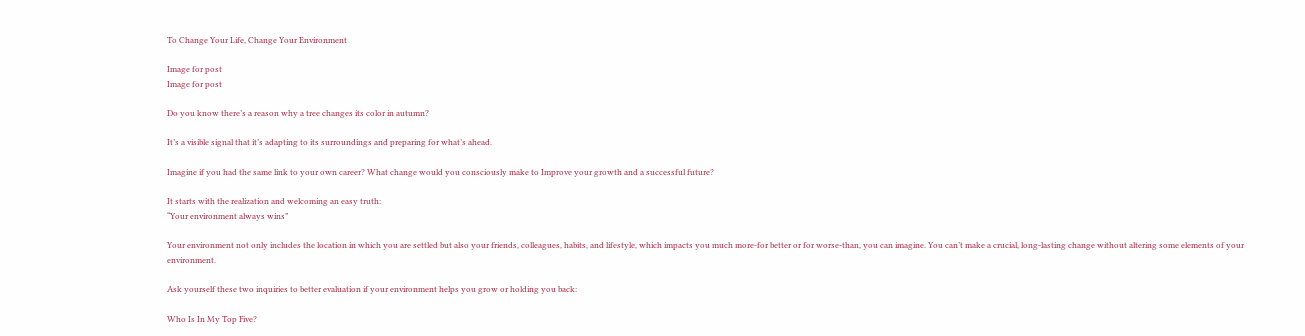To Change Your Life, Change Your Environment

Image for post
Image for post

Do you know there’s a reason why a tree changes its color in autumn?

It’s a visible signal that it’s adapting to its surroundings and preparing for what’s ahead.

Imagine if you had the same link to your own career? What change would you consciously make to Improve your growth and a successful future?

It starts with the realization and welcoming an easy truth:
“Your environment always wins”

Your environment not only includes the location in which you are settled but also your friends, colleagues, habits, and lifestyle, which impacts you much more-for better or for worse-than, you can imagine. You can’t make a crucial, long-lasting change without altering some elements of your environment.

Ask yourself these two inquiries to better evaluation if your environment helps you grow or holding you back:

Who Is In My Top Five?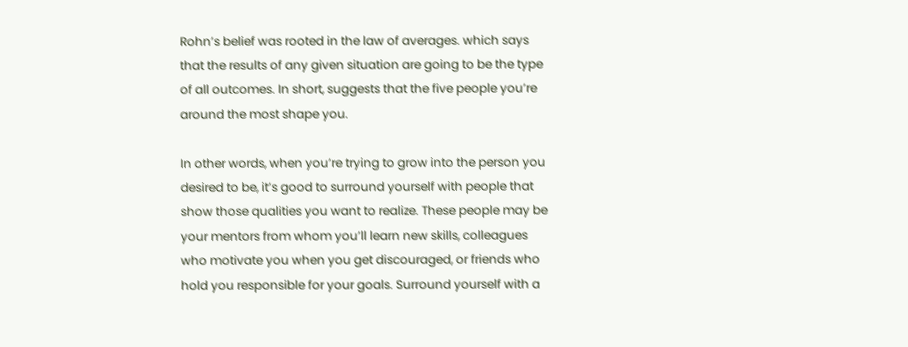Rohn’s belief was rooted in the law of averages. which says that the results of any given situation are going to be the type of all outcomes. In short, suggests that the five people you’re around the most shape you.

In other words, when you’re trying to grow into the person you desired to be, it’s good to surround yourself with people that show those qualities you want to realize. These people may be your mentors from whom you’ll learn new skills, colleagues who motivate you when you get discouraged, or friends who hold you responsible for your goals. Surround yourself with a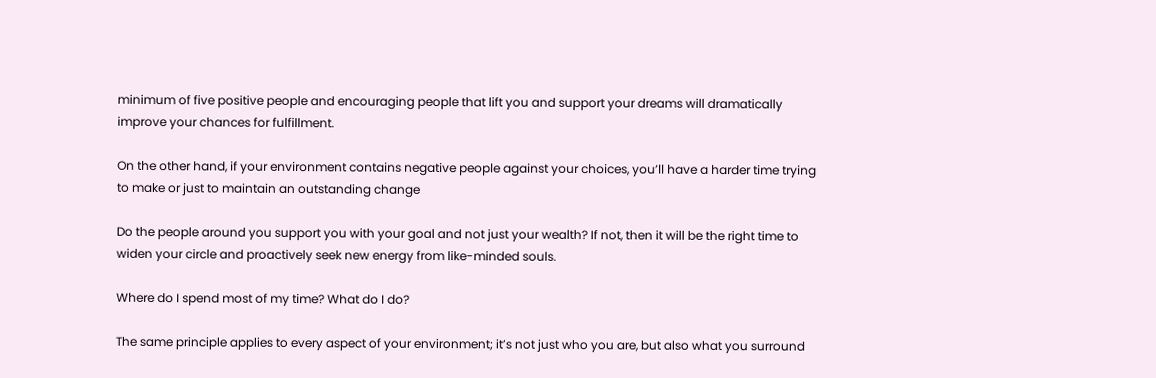minimum of five positive people and encouraging people that lift you and support your dreams will dramatically improve your chances for fulfillment.

On the other hand, if your environment contains negative people against your choices, you’ll have a harder time trying to make or just to maintain an outstanding change

Do the people around you support you with your goal and not just your wealth? If not, then it will be the right time to widen your circle and proactively seek new energy from like-minded souls.

Where do I spend most of my time? What do I do?

The same principle applies to every aspect of your environment; it’s not just who you are, but also what you surround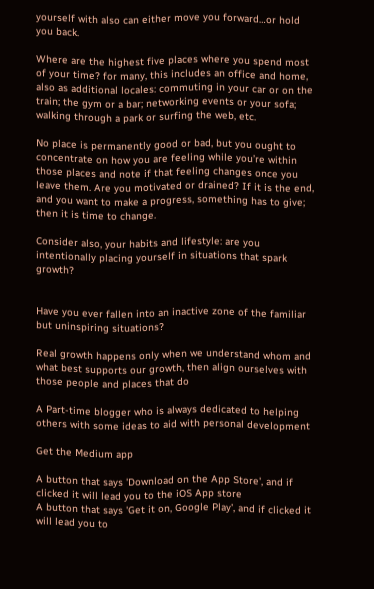yourself with also can either move you forward…or hold you back.

Where are the highest five places where you spend most of your time? for many, this includes an office and home, also as additional locales: commuting in your car or on the train; the gym or a bar; networking events or your sofa; walking through a park or surfing the web, etc.

No place is permanently good or bad, but you ought to concentrate on how you are feeling while you’re within those places and note if that feeling changes once you leave them. Are you motivated or drained? If it is the end, and you want to make a progress, something has to give; then it is time to change.

Consider also, your habits and lifestyle: are you intentionally placing yourself in situations that spark growth?


Have you ever fallen into an inactive zone of the familiar but uninspiring situations?

Real growth happens only when we understand whom and what best supports our growth, then align ourselves with those people and places that do

A Part-time blogger who is always dedicated to helping others with some ideas to aid with personal development

Get the Medium app

A button that says 'Download on the App Store', and if clicked it will lead you to the iOS App store
A button that says 'Get it on, Google Play', and if clicked it will lead you to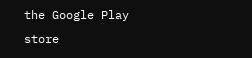the Google Play store